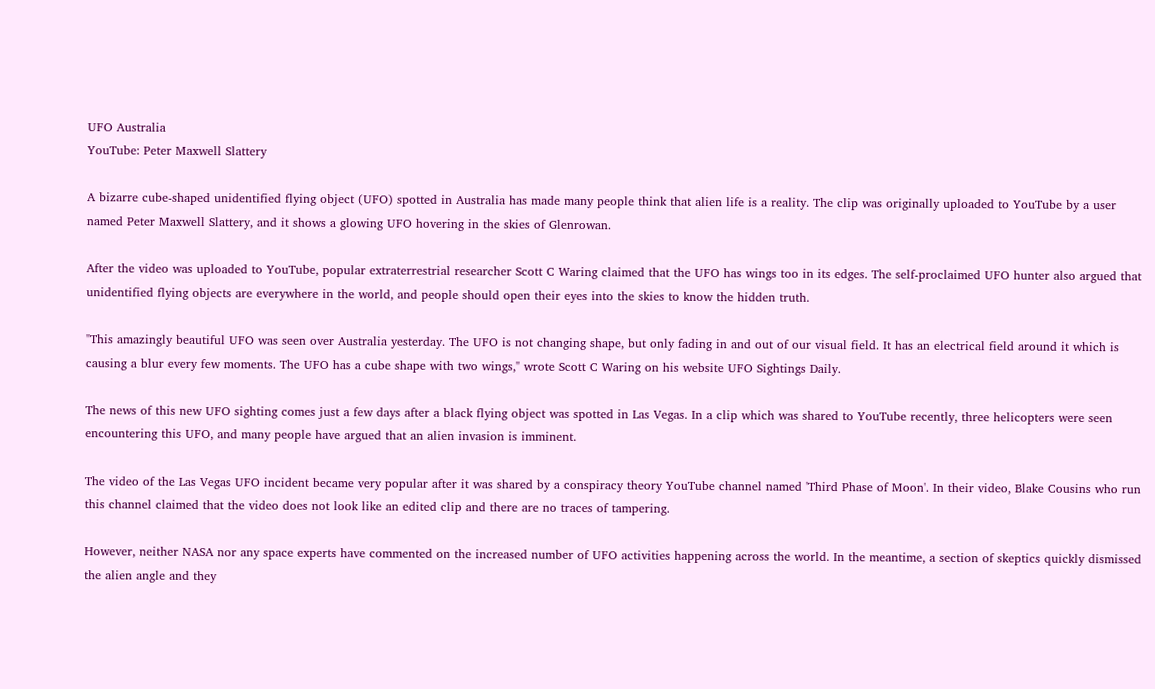UFO Australia
YouTube: Peter Maxwell Slattery

A bizarre cube-shaped unidentified flying object (UFO) spotted in Australia has made many people think that alien life is a reality. The clip was originally uploaded to YouTube by a user named Peter Maxwell Slattery, and it shows a glowing UFO hovering in the skies of Glenrowan.

After the video was uploaded to YouTube, popular extraterrestrial researcher Scott C Waring claimed that the UFO has wings too in its edges. The self-proclaimed UFO hunter also argued that unidentified flying objects are everywhere in the world, and people should open their eyes into the skies to know the hidden truth.

"This amazingly beautiful UFO was seen over Australia yesterday. The UFO is not changing shape, but only fading in and out of our visual field. It has an electrical field around it which is causing a blur every few moments. The UFO has a cube shape with two wings," wrote Scott C Waring on his website UFO Sightings Daily.

The news of this new UFO sighting comes just a few days after a black flying object was spotted in Las Vegas. In a clip which was shared to YouTube recently, three helicopters were seen encountering this UFO, and many people have argued that an alien invasion is imminent.

The video of the Las Vegas UFO incident became very popular after it was shared by a conspiracy theory YouTube channel named 'Third Phase of Moon'. In their video, Blake Cousins who run this channel claimed that the video does not look like an edited clip and there are no traces of tampering.

However, neither NASA nor any space experts have commented on the increased number of UFO activities happening across the world. In the meantime, a section of skeptics quickly dismissed the alien angle and they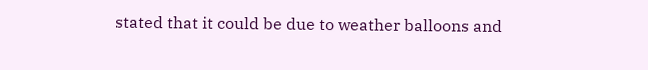stated that it could be due to weather balloons and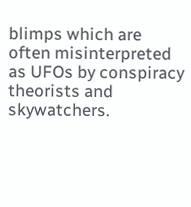blimps which are often misinterpreted as UFOs by conspiracy theorists and skywatchers.